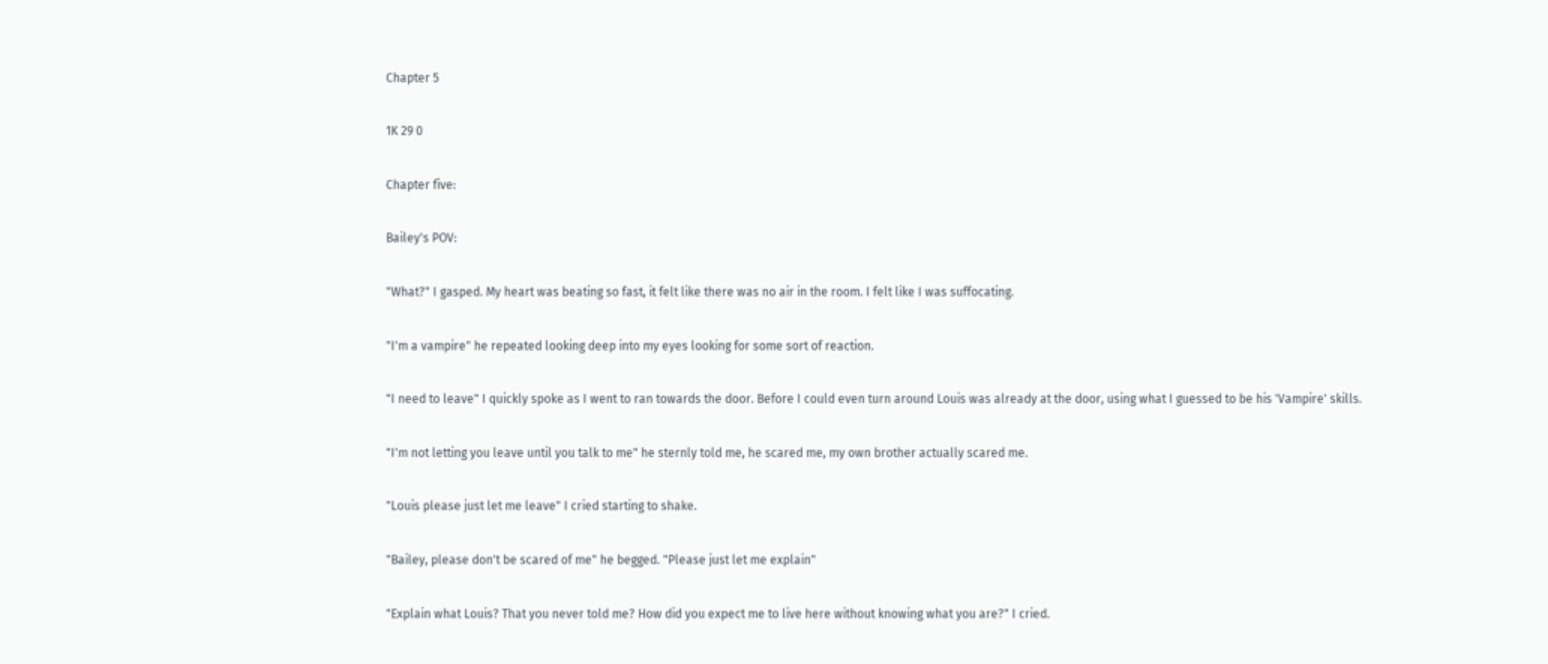Chapter 5

1K 29 0

Chapter five:

Bailey's POV:

"What?" I gasped. My heart was beating so fast, it felt like there was no air in the room. I felt like I was suffocating.

"I'm a vampire" he repeated looking deep into my eyes looking for some sort of reaction.

"I need to leave" I quickly spoke as I went to ran towards the door. Before I could even turn around Louis was already at the door, using what I guessed to be his 'Vampire' skills.

"I'm not letting you leave until you talk to me" he sternly told me, he scared me, my own brother actually scared me.

"Louis please just let me leave" I cried starting to shake.

"Bailey, please don't be scared of me" he begged. "Please just let me explain"

"Explain what Louis? That you never told me? How did you expect me to live here without knowing what you are?" I cried.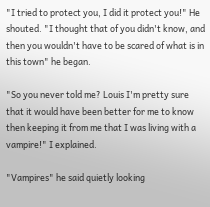"I tried to protect you, I did it protect you!" He shouted. "I thought that of you didn't know, and then you wouldn't have to be scared of what is in this town" he began.

"So you never told me? Louis I'm pretty sure that it would have been better for me to know then keeping it from me that I was living with a vampire!" I explained.

"Vampires" he said quietly looking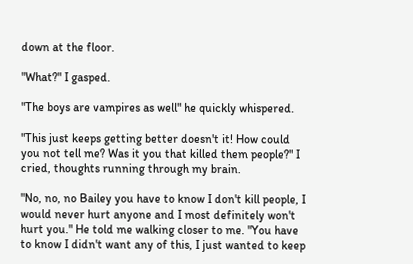down at the floor.

"What?" I gasped.

"The boys are vampires as well" he quickly whispered.

"This just keeps getting better doesn't it! How could you not tell me? Was it you that killed them people?" I cried, thoughts running through my brain.

"No, no, no Bailey you have to know I don't kill people, I would never hurt anyone and I most definitely won't hurt you." He told me walking closer to me. "You have to know I didn't want any of this, I just wanted to keep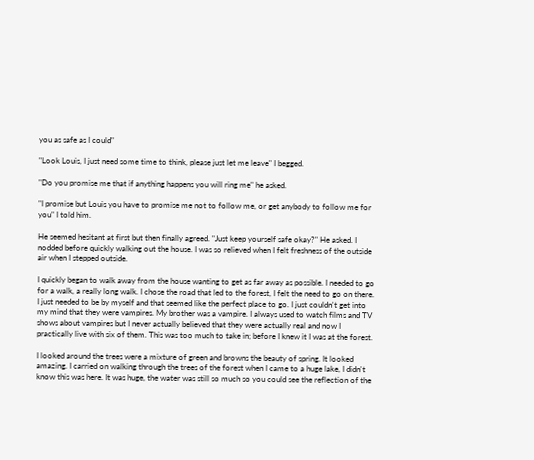you as safe as I could"

"Look Louis, I just need some time to think, please just let me leave" I begged.

"Do you promise me that if anything happens you will ring me" he asked.

"I promise but Louis you have to promise me not to follow me, or get anybody to follow me for you" I told him.

He seemed hesitant at first but then finally agreed. "Just keep yourself safe okay?" He asked. I nodded before quickly walking out the house. I was so relieved when I felt freshness of the outside air when I stepped outside.

I quickly began to walk away from the house wanting to get as far away as possible. I needed to go for a walk, a really long walk. I chose the road that led to the forest, I felt the need to go on there. I just needed to be by myself and that seemed like the perfect place to go. I just couldn't get into my mind that they were vampires. My brother was a vampire. I always used to watch films and TV shows about vampires but I never actually believed that they were actually real and now I practically live with six of them. This was too much to take in; before I knew it I was at the forest.

I looked around the trees were a mixture of green and browns the beauty of spring. It looked amazing. I carried on walking through the trees of the forest when I came to a huge lake, I didn't know this was here. It was huge, the water was still so much so you could see the reflection of the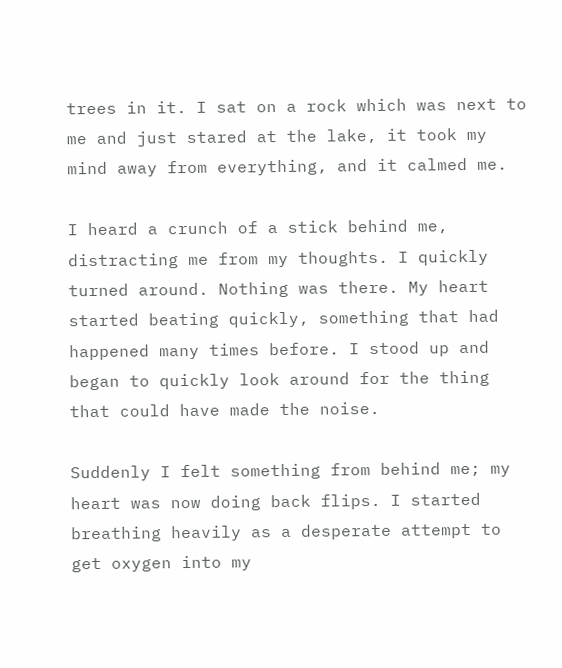trees in it. I sat on a rock which was next to me and just stared at the lake, it took my mind away from everything, and it calmed me.

I heard a crunch of a stick behind me, distracting me from my thoughts. I quickly turned around. Nothing was there. My heart started beating quickly, something that had happened many times before. I stood up and began to quickly look around for the thing that could have made the noise.

Suddenly I felt something from behind me; my heart was now doing back flips. I started breathing heavily as a desperate attempt to get oxygen into my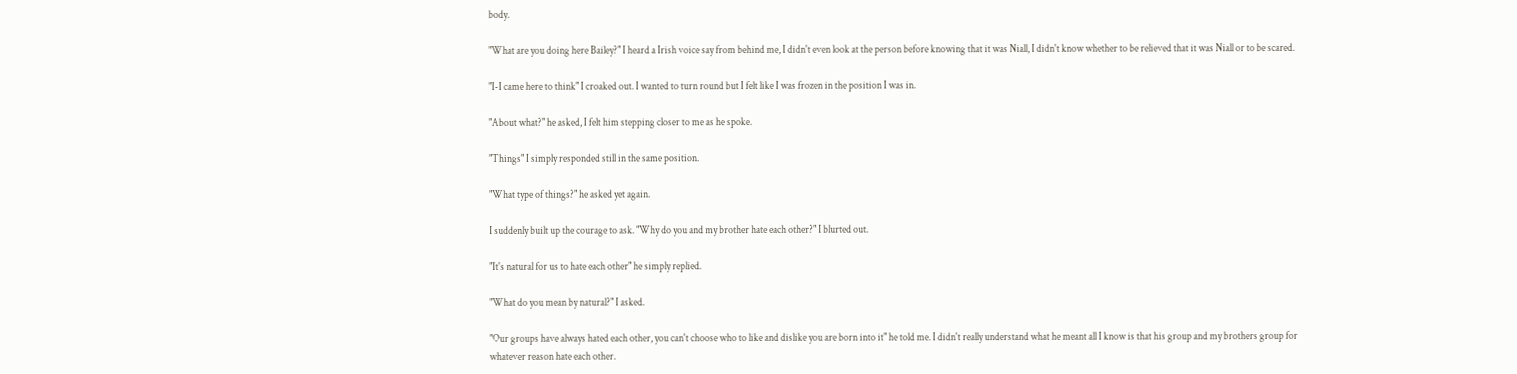body.

"What are you doing here Bailey?" I heard a Irish voice say from behind me, I didn't even look at the person before knowing that it was Niall, I didn't know whether to be relieved that it was Niall or to be scared.

"I-I came here to think" I croaked out. I wanted to turn round but I felt like I was frozen in the position I was in.

"About what?" he asked, I felt him stepping closer to me as he spoke.

"Things" I simply responded still in the same position.

"What type of things?" he asked yet again.

I suddenly built up the courage to ask. "Why do you and my brother hate each other?" I blurted out.

"It's natural for us to hate each other" he simply replied.

"What do you mean by natural?" I asked.

"Our groups have always hated each other, you can't choose who to like and dislike you are born into it" he told me. I didn't really understand what he meant all I know is that his group and my brothers group for whatever reason hate each other.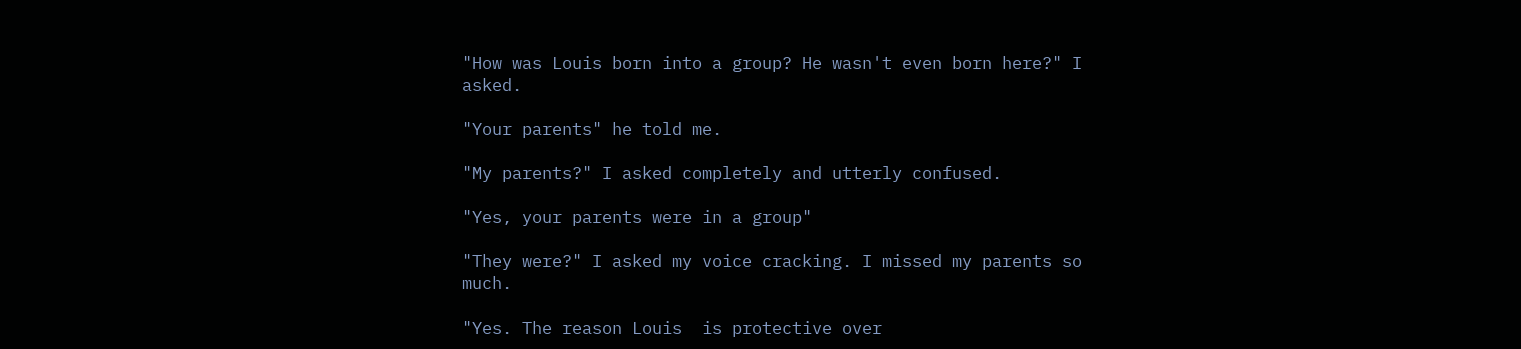"How was Louis born into a group? He wasn't even born here?" I asked.

"Your parents" he told me.

"My parents?" I asked completely and utterly confused.

"Yes, your parents were in a group"

"They were?" I asked my voice cracking. I missed my parents so much.

"Yes. The reason Louis  is protective over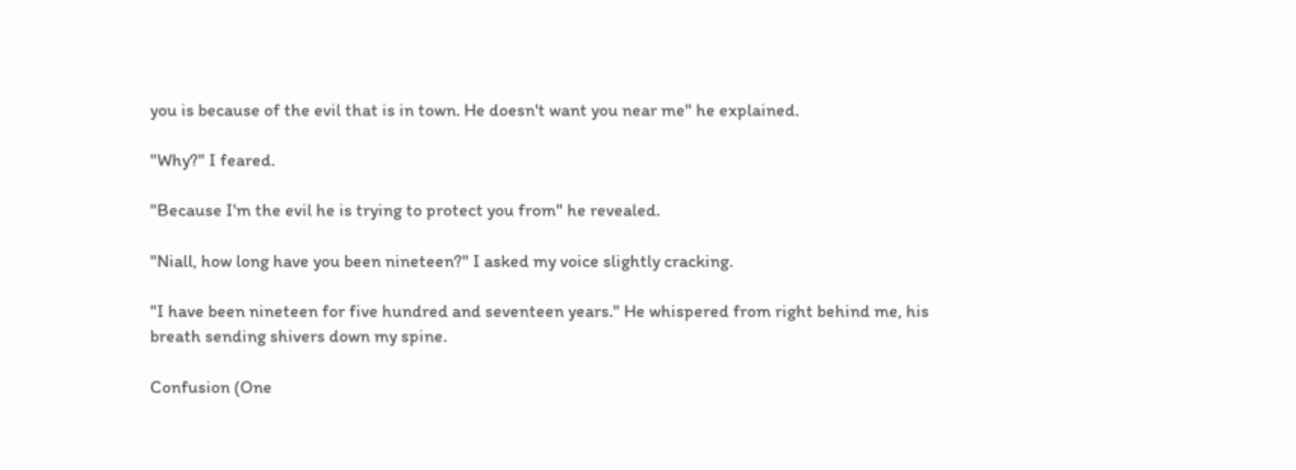you is because of the evil that is in town. He doesn't want you near me" he explained.

"Why?" I feared.

"Because I'm the evil he is trying to protect you from" he revealed.

"Niall, how long have you been nineteen?" I asked my voice slightly cracking.

"I have been nineteen for five hundred and seventeen years." He whispered from right behind me, his breath sending shivers down my spine.

Confusion (One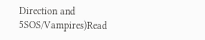Direction and 5SOS/Vampires)Read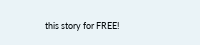this story for FREE!